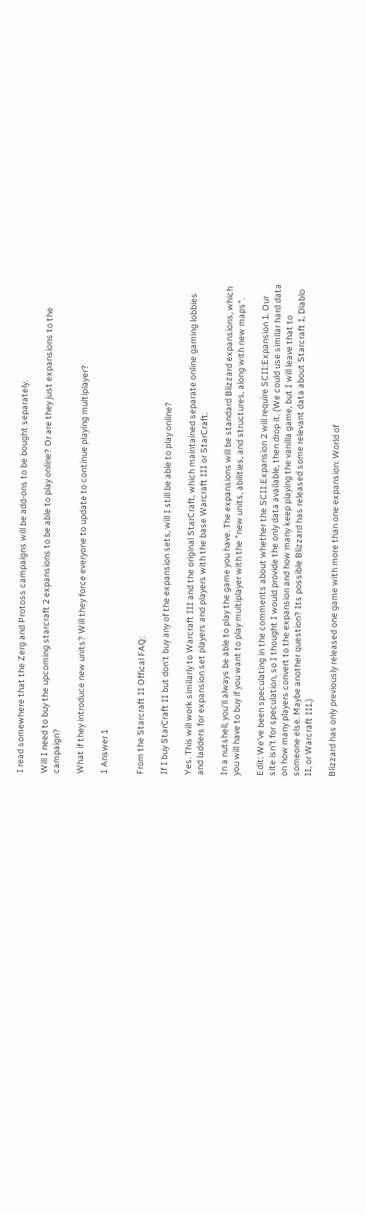I read somewhere that the Zerg and Protoss campaigns will be add-ons to be bought separately.

Will I need to buy the upcoming starcraft 2 expansions to be able to play online? Or are they just expansions to the campaign?

What if they introduce new units? Will they force everyone to update to continue playing multiplayer?

1 Answer 1


From the Starcraft II Offical FAQ:

If I buy StarCraft II but don't buy any of the expansion sets, will I still be able to play online?

Yes. This will work similarly to Warcraft III and the original StarCraft, which maintained separate online gaming lobbies and ladders for expansion set players and players with the base Warcraft III or StarCraft.

In a nutshell, you'll always be able to play the game you have. The expansions will be standard Blizzard expansions, which you will have to buy if you want to play multiplayer with the "new units, abilities, and structures, along with new maps".

Edit: We've been speculating in the comments about whether the SCII:Expansion 2 will require SCII:Expansion 1. Our site isn't for speculation, so I thought I would provide the only data available, then drop it. (We could use similar hard data on how many players convert to the expansion and how many keep playing the vanilla game, but I will leave that to someone else. Maybe another question? Its possible Blizzard has released some relevant data about Starcraft I, Diablo II, or Warcraft III.)

Blizzard has only previously released one game with more than one expansion: World of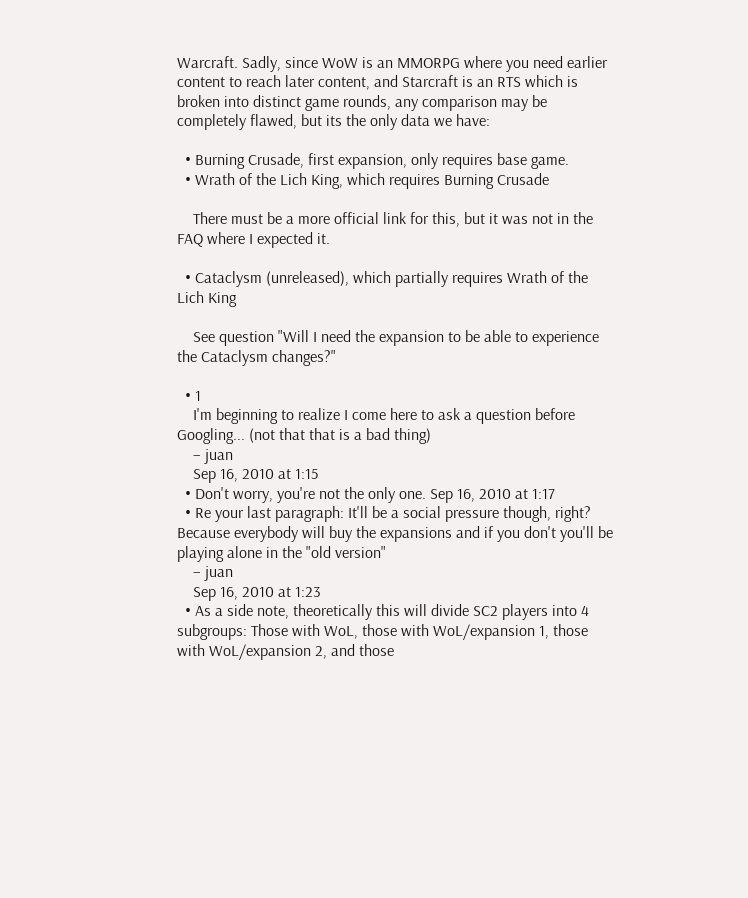Warcraft. Sadly, since WoW is an MMORPG where you need earlier content to reach later content, and Starcraft is an RTS which is broken into distinct game rounds, any comparison may be completely flawed, but its the only data we have:

  • Burning Crusade, first expansion, only requires base game.
  • Wrath of the Lich King, which requires Burning Crusade

    There must be a more official link for this, but it was not in the FAQ where I expected it.

  • Cataclysm (unreleased), which partially requires Wrath of the Lich King

    See question "Will I need the expansion to be able to experience the Cataclysm changes?"

  • 1
    I'm beginning to realize I come here to ask a question before Googling... (not that that is a bad thing)
    – juan
    Sep 16, 2010 at 1:15
  • Don't worry, you're not the only one. Sep 16, 2010 at 1:17
  • Re your last paragraph: It'll be a social pressure though, right? Because everybody will buy the expansions and if you don't you'll be playing alone in the "old version"
    – juan
    Sep 16, 2010 at 1:23
  • As a side note, theoretically this will divide SC2 players into 4 subgroups: Those with WoL, those with WoL/expansion 1, those with WoL/expansion 2, and those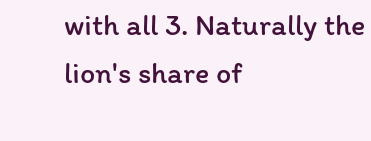with all 3. Naturally the lion's share of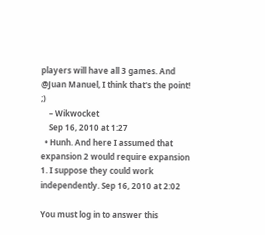players will have all 3 games. And @Juan Manuel, I think that's the point! ;)
    – Wikwocket
    Sep 16, 2010 at 1:27
  • Hunh. And here I assumed that expansion 2 would require expansion 1. I suppose they could work independently. Sep 16, 2010 at 2:02

You must log in to answer this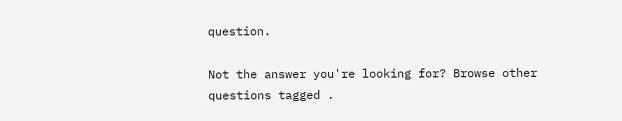question.

Not the answer you're looking for? Browse other questions tagged .